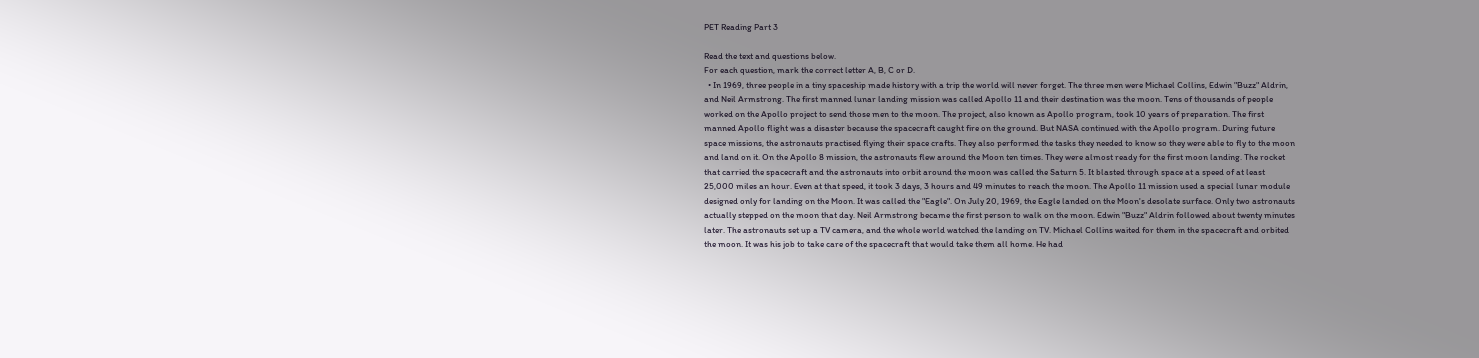PET Reading Part 3

Read the text and questions below.
For each question, mark the correct letter A, B, C or D.
  • In 1969, three people in a tiny spaceship made history with a trip the world will never forget. The three men were Michael Collins, Edwin "Buzz" Aldrin, and Neil Armstrong. The first manned lunar landing mission was called Apollo 11 and their destination was the moon. Tens of thousands of people worked on the Apollo project to send those men to the moon. The project, also known as Apollo program, took 10 years of preparation. The first manned Apollo flight was a disaster because the spacecraft caught fire on the ground. But NASA continued with the Apollo program. During future space missions, the astronauts practised flying their space crafts. They also performed the tasks they needed to know so they were able to fly to the moon and land on it. On the Apollo 8 mission, the astronauts flew around the Moon ten times. They were almost ready for the first moon landing. The rocket that carried the spacecraft and the astronauts into orbit around the moon was called the Saturn 5. It blasted through space at a speed of at least 25,000 miles an hour. Even at that speed, it took 3 days, 3 hours and 49 minutes to reach the moon. The Apollo 11 mission used a special lunar module designed only for landing on the Moon. It was called the "Eagle". On July 20, 1969, the Eagle landed on the Moon's desolate surface. Only two astronauts actually stepped on the moon that day. Neil Armstrong became the first person to walk on the moon. Edwin "Buzz" Aldrin followed about twenty minutes later. The astronauts set up a TV camera, and the whole world watched the landing on TV. Michael Collins waited for them in the spacecraft and orbited the moon. It was his job to take care of the spacecraft that would take them all home. He had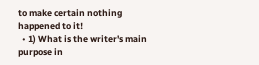to make certain nothing happened to it!
  • 1) What is the writer's main purpose in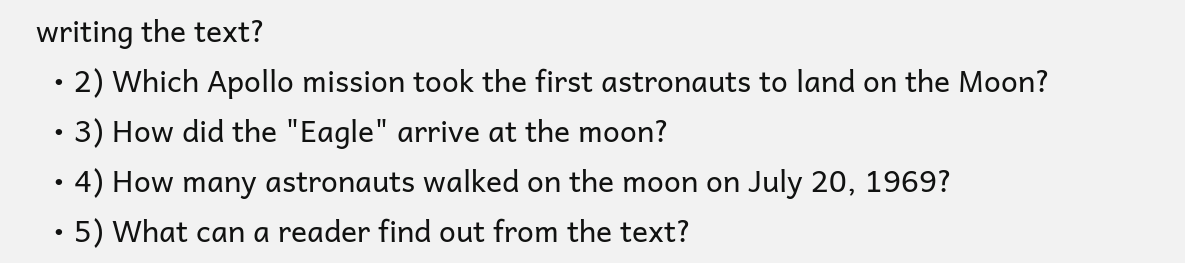writing the text?
  • 2) Which Apollo mission took the first astronauts to land on the Moon?
  • 3) How did the "Eagle" arrive at the moon?
  • 4) How many astronauts walked on the moon on July 20, 1969?
  • 5) What can a reader find out from the text?